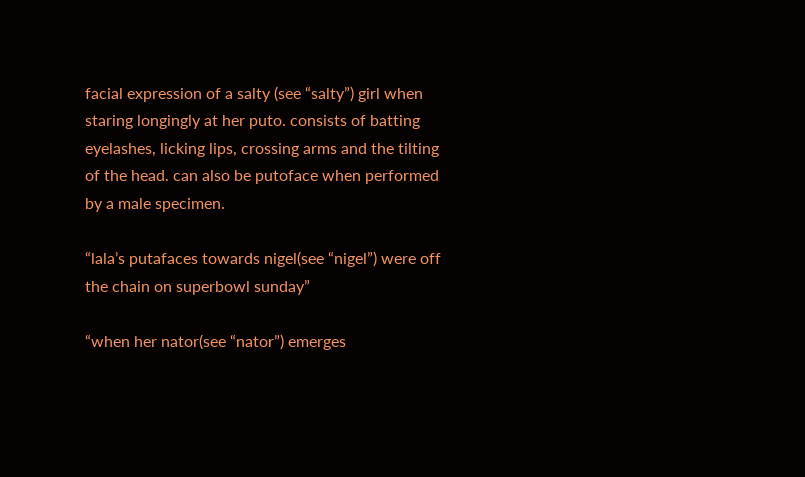facial expression of a salty (see “salty”) girl when staring longingly at her puto. consists of batting eyelashes, licking lips, crossing arms and the tilting of the head. can also be putoface when performed by a male specimen.

“lala’s putafaces towards nigel(see “nigel”) were off the chain on superbowl sunday”

“when her nator(see “nator”) emerges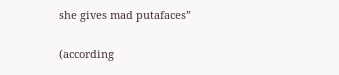she gives mad putafaces”

(according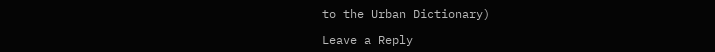to the Urban Dictionary)

Leave a Reply